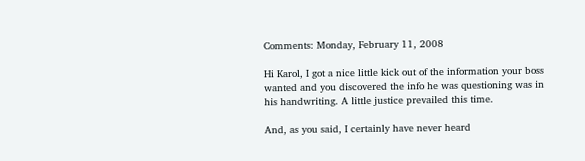Comments: Monday, February 11, 2008

Hi Karol, I got a nice little kick out of the information your boss wanted and you discovered the info he was questioning was in his handwriting. A little justice prevailed this time.

And, as you said, I certainly have never heard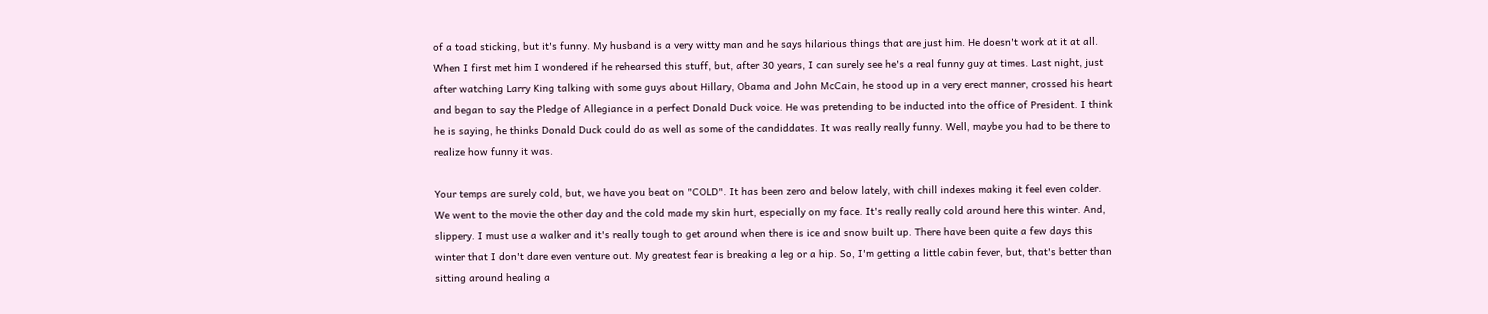of a toad sticking, but it's funny. My husband is a very witty man and he says hilarious things that are just him. He doesn't work at it at all. When I first met him I wondered if he rehearsed this stuff, but, after 30 years, I can surely see he's a real funny guy at times. Last night, just after watching Larry King talking with some guys about Hillary, Obama and John McCain, he stood up in a very erect manner, crossed his heart and began to say the Pledge of Allegiance in a perfect Donald Duck voice. He was pretending to be inducted into the office of President. I think he is saying, he thinks Donald Duck could do as well as some of the candiddates. It was really really funny. Well, maybe you had to be there to realize how funny it was.

Your temps are surely cold, but, we have you beat on "COLD". It has been zero and below lately, with chill indexes making it feel even colder. We went to the movie the other day and the cold made my skin hurt, especially on my face. It's really really cold around here this winter. And, slippery. I must use a walker and it's really tough to get around when there is ice and snow built up. There have been quite a few days this winter that I don't dare even venture out. My greatest fear is breaking a leg or a hip. So, I'm getting a little cabin fever, but, that's better than sitting around healing a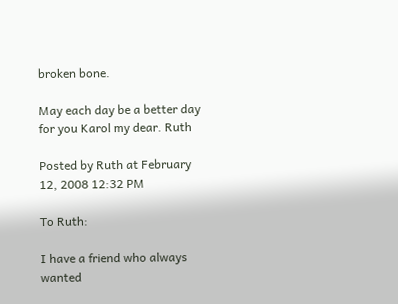broken bone.

May each day be a better day for you Karol my dear. Ruth

Posted by Ruth at February 12, 2008 12:32 PM

To Ruth:

I have a friend who always wanted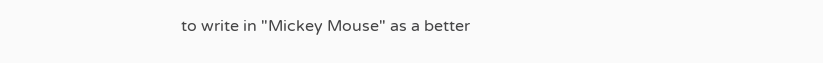to write in "Mickey Mouse" as a better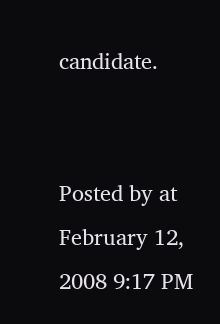candidate.


Posted by at February 12, 2008 9:17 PM